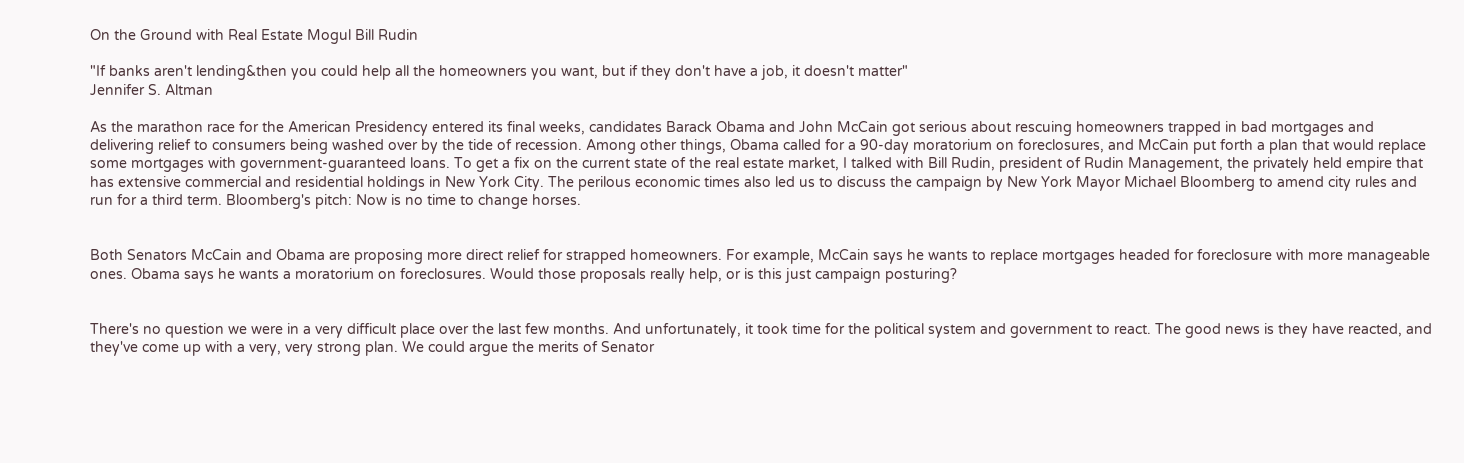On the Ground with Real Estate Mogul Bill Rudin

"If banks aren't lending&then you could help all the homeowners you want, but if they don't have a job, it doesn't matter"
Jennifer S. Altman

As the marathon race for the American Presidency entered its final weeks, candidates Barack Obama and John McCain got serious about rescuing homeowners trapped in bad mortgages and delivering relief to consumers being washed over by the tide of recession. Among other things, Obama called for a 90-day moratorium on foreclosures, and McCain put forth a plan that would replace some mortgages with government-guaranteed loans. To get a fix on the current state of the real estate market, I talked with Bill Rudin, president of Rudin Management, the privately held empire that has extensive commercial and residential holdings in New York City. The perilous economic times also led us to discuss the campaign by New York Mayor Michael Bloomberg to amend city rules and run for a third term. Bloomberg's pitch: Now is no time to change horses.


Both Senators McCain and Obama are proposing more direct relief for strapped homeowners. For example, McCain says he wants to replace mortgages headed for foreclosure with more manageable ones. Obama says he wants a moratorium on foreclosures. Would those proposals really help, or is this just campaign posturing?


There's no question we were in a very difficult place over the last few months. And unfortunately, it took time for the political system and government to react. The good news is they have reacted, and they've come up with a very, very strong plan. We could argue the merits of Senator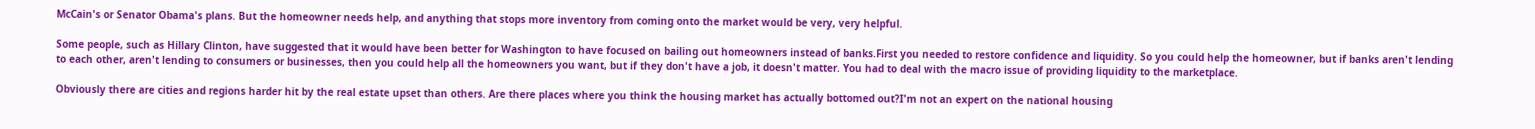McCain's or Senator Obama's plans. But the homeowner needs help, and anything that stops more inventory from coming onto the market would be very, very helpful.

Some people, such as Hillary Clinton, have suggested that it would have been better for Washington to have focused on bailing out homeowners instead of banks.First you needed to restore confidence and liquidity. So you could help the homeowner, but if banks aren't lending to each other, aren't lending to consumers or businesses, then you could help all the homeowners you want, but if they don't have a job, it doesn't matter. You had to deal with the macro issue of providing liquidity to the marketplace.

Obviously there are cities and regions harder hit by the real estate upset than others. Are there places where you think the housing market has actually bottomed out?I'm not an expert on the national housing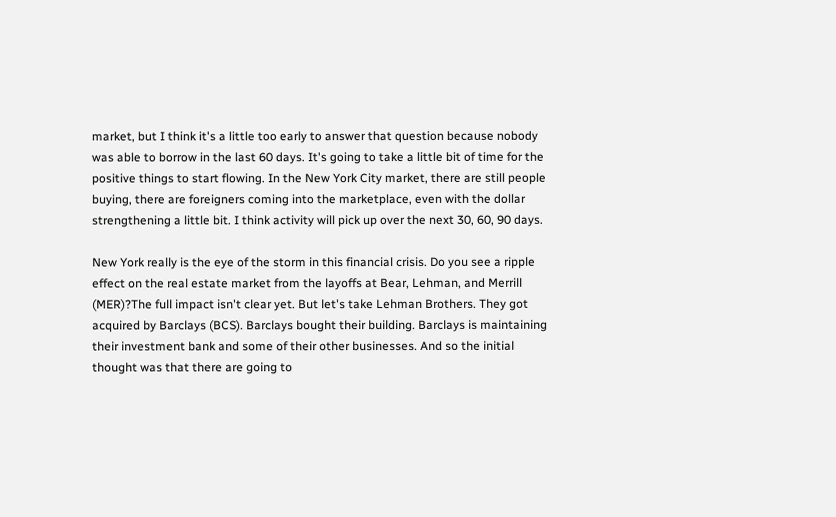market, but I think it's a little too early to answer that question because nobody was able to borrow in the last 60 days. It's going to take a little bit of time for the positive things to start flowing. In the New York City market, there are still people buying, there are foreigners coming into the marketplace, even with the dollar strengthening a little bit. I think activity will pick up over the next 30, 60, 90 days.

New York really is the eye of the storm in this financial crisis. Do you see a ripple effect on the real estate market from the layoffs at Bear, Lehman, and Merrill (MER)?The full impact isn't clear yet. But let's take Lehman Brothers. They got acquired by Barclays (BCS). Barclays bought their building. Barclays is maintaining their investment bank and some of their other businesses. And so the initial thought was that there are going to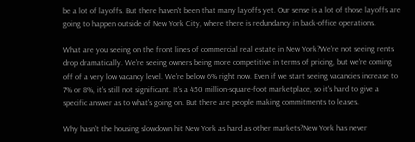be a lot of layoffs. But there haven't been that many layoffs yet. Our sense is a lot of those layoffs are going to happen outside of New York City, where there is redundancy in back-office operations.

What are you seeing on the front lines of commercial real estate in New York?We're not seeing rents drop dramatically. We're seeing owners being more competitive in terms of pricing, but we're coming off of a very low vacancy level. We're below 6% right now. Even if we start seeing vacancies increase to 7% or 8%, it's still not significant. It's a 450 million-square-foot marketplace, so it's hard to give a specific answer as to what's going on. But there are people making commitments to leases.

Why hasn't the housing slowdown hit New York as hard as other markets?New York has never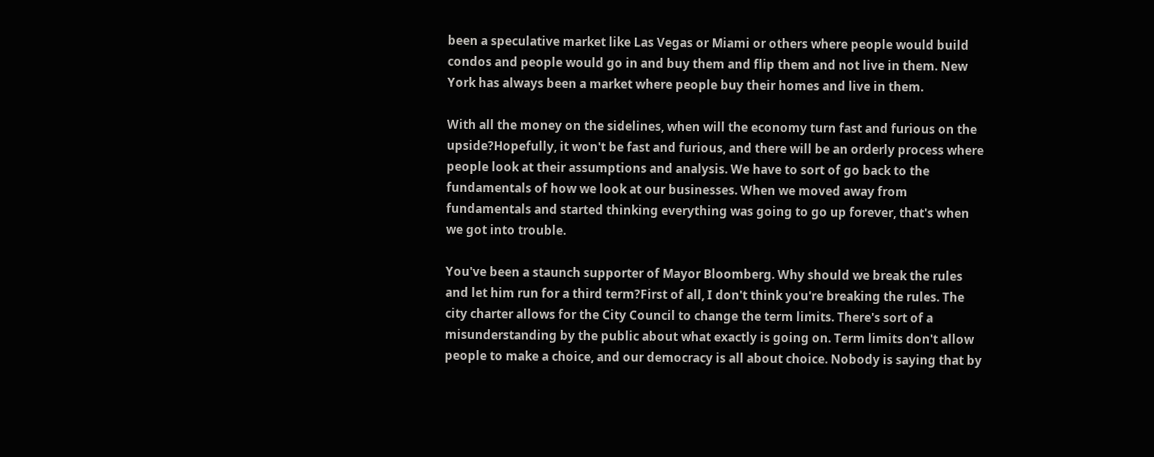been a speculative market like Las Vegas or Miami or others where people would build condos and people would go in and buy them and flip them and not live in them. New York has always been a market where people buy their homes and live in them.

With all the money on the sidelines, when will the economy turn fast and furious on the upside?Hopefully, it won't be fast and furious, and there will be an orderly process where people look at their assumptions and analysis. We have to sort of go back to the fundamentals of how we look at our businesses. When we moved away from fundamentals and started thinking everything was going to go up forever, that's when we got into trouble.

You've been a staunch supporter of Mayor Bloomberg. Why should we break the rules and let him run for a third term?First of all, I don't think you're breaking the rules. The city charter allows for the City Council to change the term limits. There's sort of a misunderstanding by the public about what exactly is going on. Term limits don't allow people to make a choice, and our democracy is all about choice. Nobody is saying that by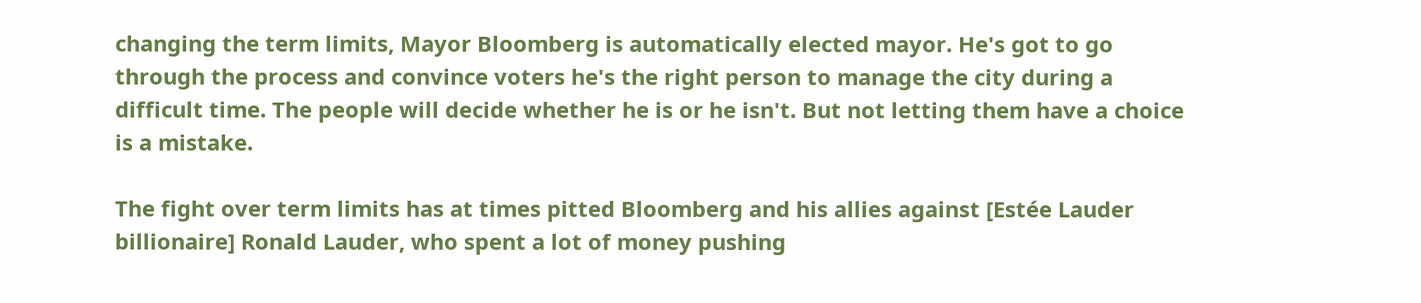changing the term limits, Mayor Bloomberg is automatically elected mayor. He's got to go through the process and convince voters he's the right person to manage the city during a difficult time. The people will decide whether he is or he isn't. But not letting them have a choice is a mistake.

The fight over term limits has at times pitted Bloomberg and his allies against [Estée Lauder billionaire] Ronald Lauder, who spent a lot of money pushing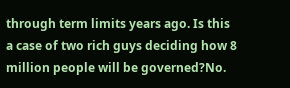through term limits years ago. Is this a case of two rich guys deciding how 8 million people will be governed?No.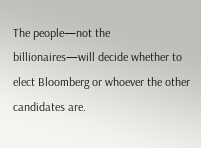The people—not the billionaires—will decide whether to elect Bloomberg or whoever the other candidates are.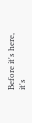Before it's here, it's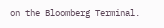on the Bloomberg Terminal.